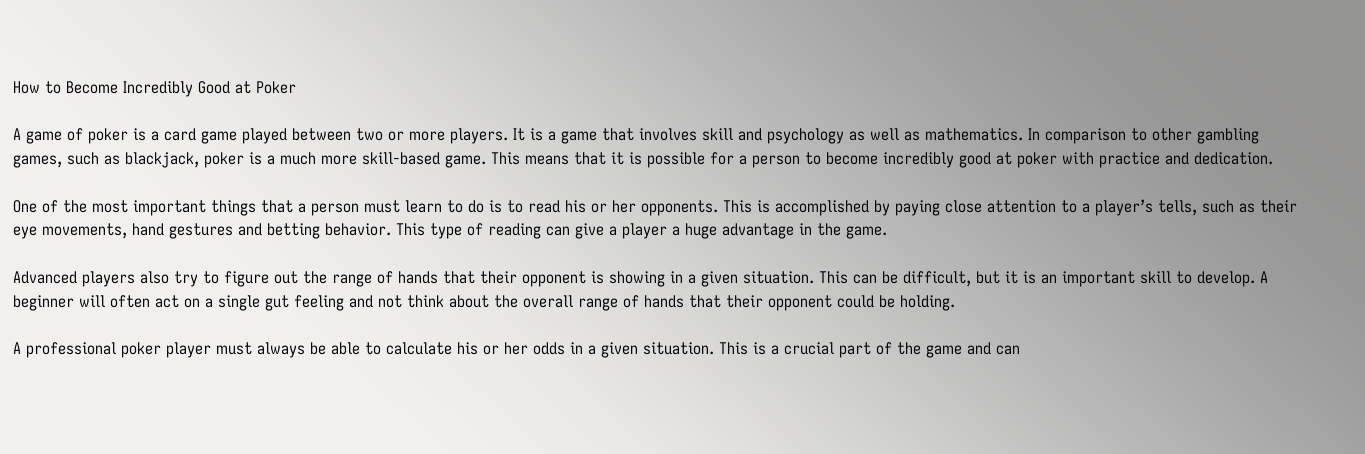How to Become Incredibly Good at Poker

A game of poker is a card game played between two or more players. It is a game that involves skill and psychology as well as mathematics. In comparison to other gambling games, such as blackjack, poker is a much more skill-based game. This means that it is possible for a person to become incredibly good at poker with practice and dedication.

One of the most important things that a person must learn to do is to read his or her opponents. This is accomplished by paying close attention to a player’s tells, such as their eye movements, hand gestures and betting behavior. This type of reading can give a player a huge advantage in the game.

Advanced players also try to figure out the range of hands that their opponent is showing in a given situation. This can be difficult, but it is an important skill to develop. A beginner will often act on a single gut feeling and not think about the overall range of hands that their opponent could be holding.

A professional poker player must always be able to calculate his or her odds in a given situation. This is a crucial part of the game and can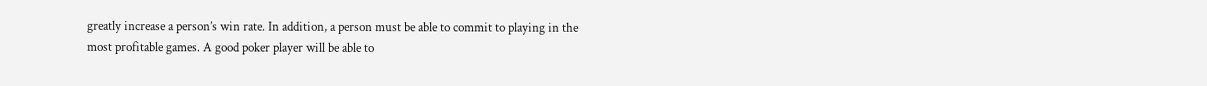greatly increase a person’s win rate. In addition, a person must be able to commit to playing in the most profitable games. A good poker player will be able to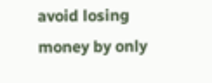avoid losing money by only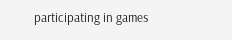participating in games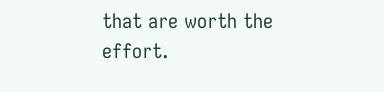that are worth the effort.